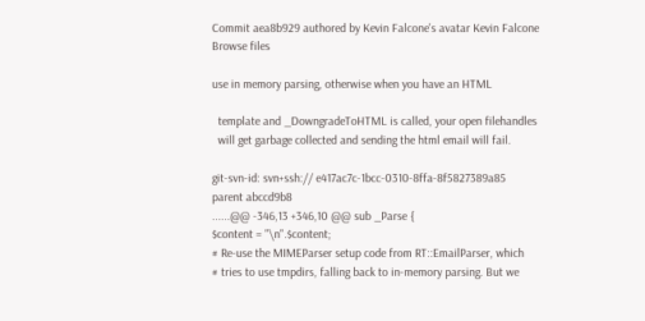Commit aea8b929 authored by Kevin Falcone's avatar Kevin Falcone
Browse files

use in memory parsing, otherwise when you have an HTML

  template and _DowngradeToHTML is called, your open filehandles
  will get garbage collected and sending the html email will fail.

git-svn-id: svn+ssh:// e417ac7c-1bcc-0310-8ffa-8f5827389a85
parent abccd9b8
......@@ -346,13 +346,10 @@ sub _Parse {
$content = "\n".$content;
# Re-use the MIMEParser setup code from RT::EmailParser, which
# tries to use tmpdirs, falling back to in-memory parsing. But we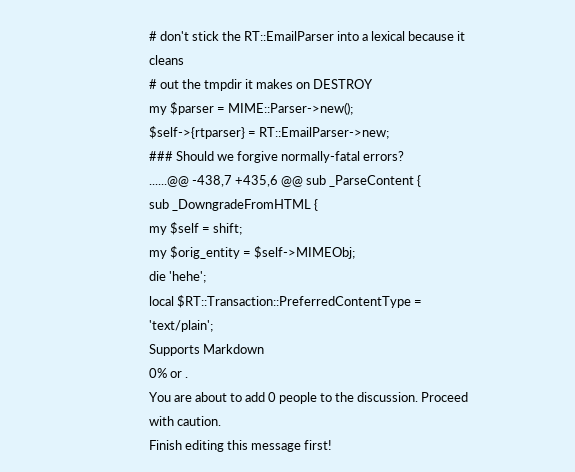# don't stick the RT::EmailParser into a lexical because it cleans
# out the tmpdir it makes on DESTROY
my $parser = MIME::Parser->new();
$self->{rtparser} = RT::EmailParser->new;
### Should we forgive normally-fatal errors?
......@@ -438,7 +435,6 @@ sub _ParseContent {
sub _DowngradeFromHTML {
my $self = shift;
my $orig_entity = $self->MIMEObj;
die 'hehe';
local $RT::Transaction::PreferredContentType = 'text/plain';
Supports Markdown
0% or .
You are about to add 0 people to the discussion. Proceed with caution.
Finish editing this message first!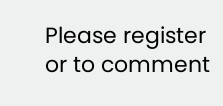Please register or to comment